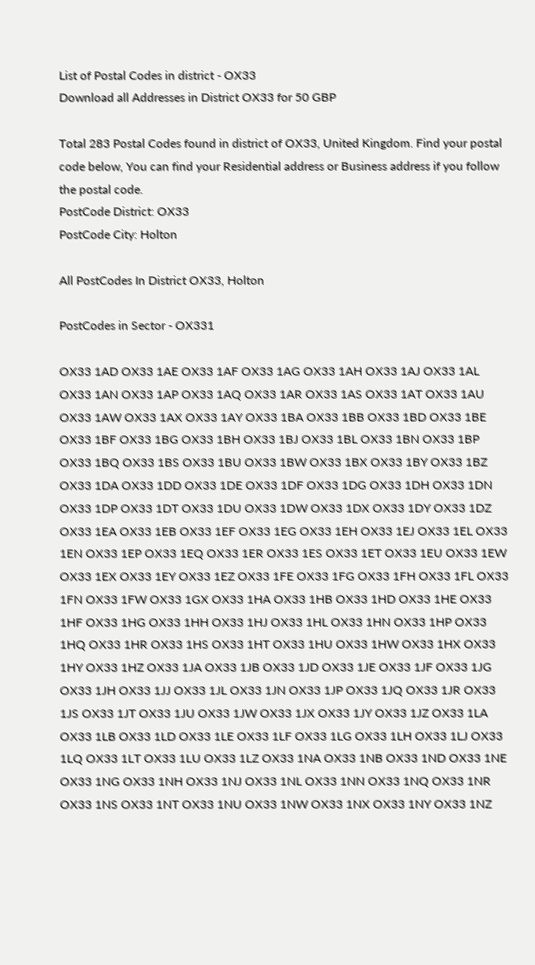List of Postal Codes in district - OX33
Download all Addresses in District OX33 for 50 GBP

Total 283 Postal Codes found in district of OX33, United Kingdom. Find your postal code below, You can find your Residential address or Business address if you follow the postal code.
PostCode District: OX33
PostCode City: Holton

All PostCodes In District OX33, Holton

PostCodes in Sector - OX331

OX33 1AD OX33 1AE OX33 1AF OX33 1AG OX33 1AH OX33 1AJ OX33 1AL OX33 1AN OX33 1AP OX33 1AQ OX33 1AR OX33 1AS OX33 1AT OX33 1AU OX33 1AW OX33 1AX OX33 1AY OX33 1BA OX33 1BB OX33 1BD OX33 1BE OX33 1BF OX33 1BG OX33 1BH OX33 1BJ OX33 1BL OX33 1BN OX33 1BP OX33 1BQ OX33 1BS OX33 1BU OX33 1BW OX33 1BX OX33 1BY OX33 1BZ OX33 1DA OX33 1DD OX33 1DE OX33 1DF OX33 1DG OX33 1DH OX33 1DN OX33 1DP OX33 1DT OX33 1DU OX33 1DW OX33 1DX OX33 1DY OX33 1DZ OX33 1EA OX33 1EB OX33 1EF OX33 1EG OX33 1EH OX33 1EJ OX33 1EL OX33 1EN OX33 1EP OX33 1EQ OX33 1ER OX33 1ES OX33 1ET OX33 1EU OX33 1EW OX33 1EX OX33 1EY OX33 1EZ OX33 1FE OX33 1FG OX33 1FH OX33 1FL OX33 1FN OX33 1FW OX33 1GX OX33 1HA OX33 1HB OX33 1HD OX33 1HE OX33 1HF OX33 1HG OX33 1HH OX33 1HJ OX33 1HL OX33 1HN OX33 1HP OX33 1HQ OX33 1HR OX33 1HS OX33 1HT OX33 1HU OX33 1HW OX33 1HX OX33 1HY OX33 1HZ OX33 1JA OX33 1JB OX33 1JD OX33 1JE OX33 1JF OX33 1JG OX33 1JH OX33 1JJ OX33 1JL OX33 1JN OX33 1JP OX33 1JQ OX33 1JR OX33 1JS OX33 1JT OX33 1JU OX33 1JW OX33 1JX OX33 1JY OX33 1JZ OX33 1LA OX33 1LB OX33 1LD OX33 1LE OX33 1LF OX33 1LG OX33 1LH OX33 1LJ OX33 1LQ OX33 1LT OX33 1LU OX33 1LZ OX33 1NA OX33 1NB OX33 1ND OX33 1NE OX33 1NG OX33 1NH OX33 1NJ OX33 1NL OX33 1NN OX33 1NQ OX33 1NR OX33 1NS OX33 1NT OX33 1NU OX33 1NW OX33 1NX OX33 1NY OX33 1NZ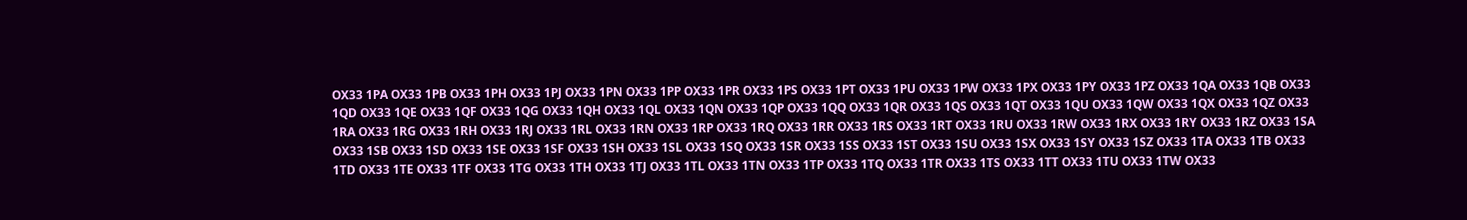OX33 1PA OX33 1PB OX33 1PH OX33 1PJ OX33 1PN OX33 1PP OX33 1PR OX33 1PS OX33 1PT OX33 1PU OX33 1PW OX33 1PX OX33 1PY OX33 1PZ OX33 1QA OX33 1QB OX33 1QD OX33 1QE OX33 1QF OX33 1QG OX33 1QH OX33 1QL OX33 1QN OX33 1QP OX33 1QQ OX33 1QR OX33 1QS OX33 1QT OX33 1QU OX33 1QW OX33 1QX OX33 1QZ OX33 1RA OX33 1RG OX33 1RH OX33 1RJ OX33 1RL OX33 1RN OX33 1RP OX33 1RQ OX33 1RR OX33 1RS OX33 1RT OX33 1RU OX33 1RW OX33 1RX OX33 1RY OX33 1RZ OX33 1SA OX33 1SB OX33 1SD OX33 1SE OX33 1SF OX33 1SH OX33 1SL OX33 1SQ OX33 1SR OX33 1SS OX33 1ST OX33 1SU OX33 1SX OX33 1SY OX33 1SZ OX33 1TA OX33 1TB OX33 1TD OX33 1TE OX33 1TF OX33 1TG OX33 1TH OX33 1TJ OX33 1TL OX33 1TN OX33 1TP OX33 1TQ OX33 1TR OX33 1TS OX33 1TT OX33 1TU OX33 1TW OX33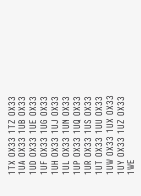1TX OX33 1TZ OX33 1UA OX33 1UB OX33 1UD OX33 1UE OX33 1UF OX33 1UG OX33 1UH OX33 1UJ OX33 1UL OX33 1UN OX33 1UP OX33 1UQ OX33 1UR OX33 1US OX33 1UT OX33 1UU OX33 1UW OX33 1UX OX33 1UY OX33 1UZ OX33 1WE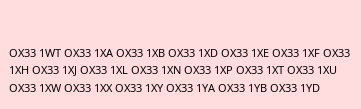OX33 1WT OX33 1XA OX33 1XB OX33 1XD OX33 1XE OX33 1XF OX33 1XH OX33 1XJ OX33 1XL OX33 1XN OX33 1XP OX33 1XT OX33 1XU OX33 1XW OX33 1XX OX33 1XY OX33 1YA OX33 1YB OX33 1YD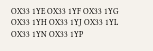OX33 1YE OX33 1YF OX33 1YG OX33 1YH OX33 1YJ OX33 1YL OX33 1YN OX33 1YP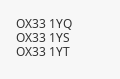OX33 1YQ OX33 1YS OX33 1YT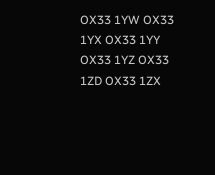OX33 1YW OX33 1YX OX33 1YY OX33 1YZ OX33 1ZD OX33 1ZX